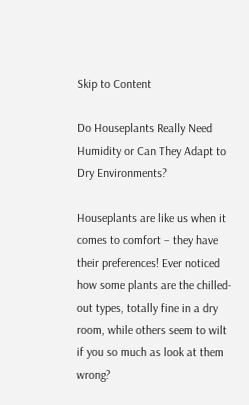Skip to Content

Do Houseplants Really Need Humidity or Can They Adapt to Dry Environments?

Houseplants are like us when it comes to comfort – they have their preferences! Ever noticed how some plants are the chilled-out types, totally fine in a dry room, while others seem to wilt if you so much as look at them wrong?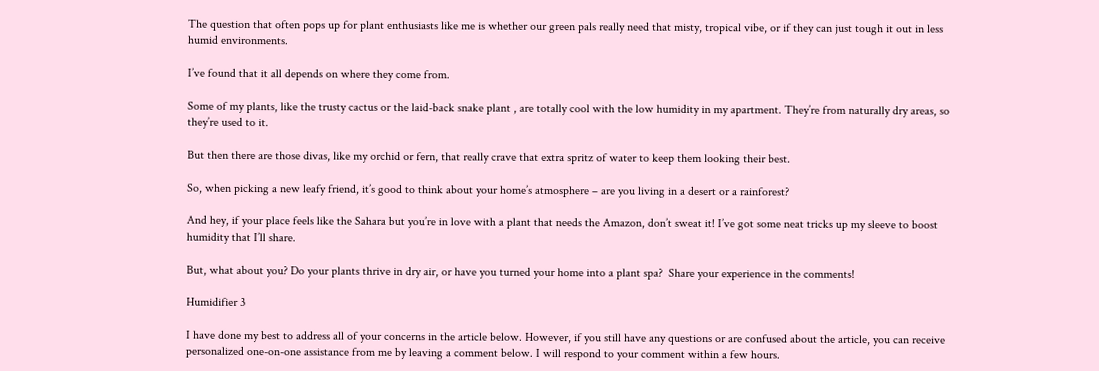The question that often pops up for plant enthusiasts like me is whether our green pals really need that misty, tropical vibe, or if they can just tough it out in less humid environments.

I’ve found that it all depends on where they come from.

Some of my plants, like the trusty cactus or the laid-back snake plant , are totally cool with the low humidity in my apartment. They’re from naturally dry areas, so they’re used to it.

But then there are those divas, like my orchid or fern, that really crave that extra spritz of water to keep them looking their best.

So, when picking a new leafy friend, it’s good to think about your home’s atmosphere – are you living in a desert or a rainforest?

And hey, if your place feels like the Sahara but you’re in love with a plant that needs the Amazon, don’t sweat it! I’ve got some neat tricks up my sleeve to boost humidity that I’ll share.

But, what about you? Do your plants thrive in dry air, or have you turned your home into a plant spa?  Share your experience in the comments!

Humidifier 3

I have done my best to address all of your concerns in the article below. However, if you still have any questions or are confused about the article, you can receive personalized one-on-one assistance from me by leaving a comment below. I will respond to your comment within a few hours.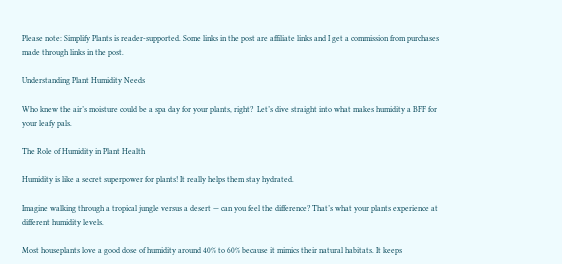Please note: Simplify Plants is reader-supported. Some links in the post are affiliate links and I get a commission from purchases made through links in the post.

Understanding Plant Humidity Needs

Who knew the air’s moisture could be a spa day for your plants, right?  Let’s dive straight into what makes humidity a BFF for your leafy pals.

The Role of Humidity in Plant Health

Humidity is like a secret superpower for plants! It really helps them stay hydrated.

Imagine walking through a tropical jungle versus a desert — can you feel the difference? That’s what your plants experience at different humidity levels.

Most houseplants love a good dose of humidity around 40% to 60% because it mimics their natural habitats. It keeps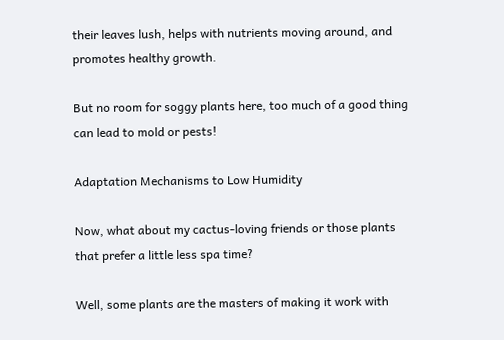their leaves lush, helps with nutrients moving around, and promotes healthy growth.

But no room for soggy plants here, too much of a good thing can lead to mold or pests!

Adaptation Mechanisms to Low Humidity

Now, what about my cactus-loving friends or those plants that prefer a little less spa time?

Well, some plants are the masters of making it work with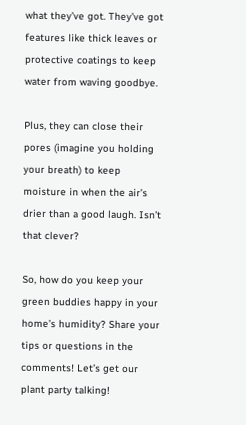what they’ve got. They’ve got features like thick leaves or protective coatings to keep water from waving goodbye.

Plus, they can close their pores (imagine you holding your breath) to keep moisture in when the air’s drier than a good laugh. Isn’t that clever?

So, how do you keep your green buddies happy in your home’s humidity? Share your tips or questions in the comments! Let’s get our plant party talking!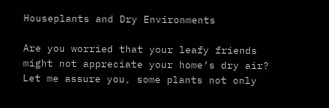Houseplants and Dry Environments

Are you worried that your leafy friends might not appreciate your home’s dry air? Let me assure you, some plants not only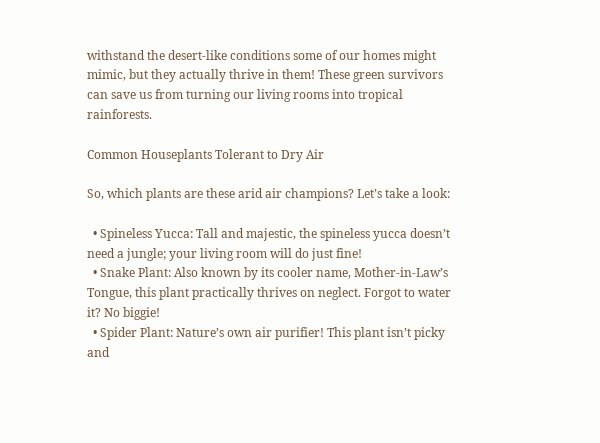withstand the desert-like conditions some of our homes might mimic, but they actually thrive in them! These green survivors can save us from turning our living rooms into tropical rainforests.

Common Houseplants Tolerant to Dry Air

So, which plants are these arid air champions? Let’s take a look:

  • Spineless Yucca: Tall and majestic, the spineless yucca doesn’t need a jungle; your living room will do just fine!
  • Snake Plant: Also known by its cooler name, Mother-in-Law’s Tongue, this plant practically thrives on neglect. Forgot to water it? No biggie!
  • Spider Plant: Nature’s own air purifier! This plant isn’t picky and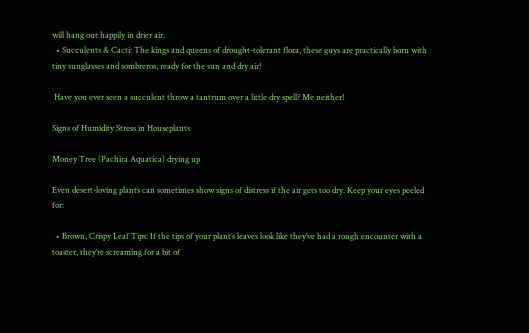will hang out happily in drier air.
  • Succulents & Cacti: The kings and queens of drought-tolerant flora, these guys are practically born with tiny sunglasses and sombreros, ready for the sun and dry air!

 Have you ever seen a succulent throw a tantrum over a little dry spell? Me neither!

Signs of Humidity Stress in Houseplants

Money Tree (Pachira Aquatica) drying up

Even desert-loving plants can sometimes show signs of distress if the air gets too dry. Keep your eyes peeled for:

  • Brown, Crispy Leaf Tips: If the tips of your plant’s leaves look like they’ve had a rough encounter with a toaster, they’re screaming for a bit of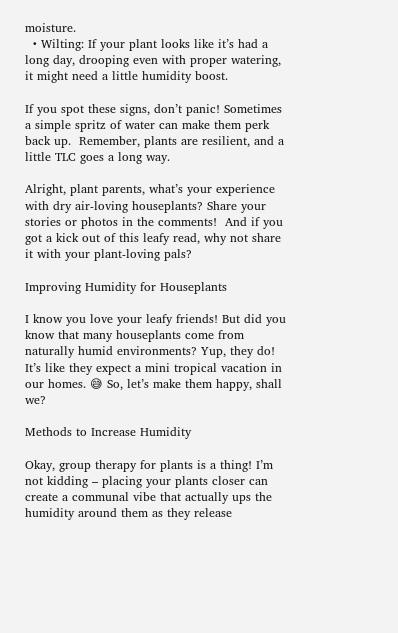moisture.
  • Wilting: If your plant looks like it’s had a long day, drooping even with proper watering, it might need a little humidity boost.

If you spot these signs, don’t panic! Sometimes a simple spritz of water can make them perk back up.  Remember, plants are resilient, and a little TLC goes a long way.

Alright, plant parents, what’s your experience with dry air-loving houseplants? Share your stories or photos in the comments!  And if you got a kick out of this leafy read, why not share it with your plant-loving pals?

Improving Humidity for Houseplants

I know you love your leafy friends! But did you know that many houseplants come from naturally humid environments? Yup, they do! It’s like they expect a mini tropical vacation in our homes. 😅 So, let’s make them happy, shall we?

Methods to Increase Humidity

Okay, group therapy for plants is a thing! I’m not kidding – placing your plants closer can create a communal vibe that actually ups the humidity around them as they release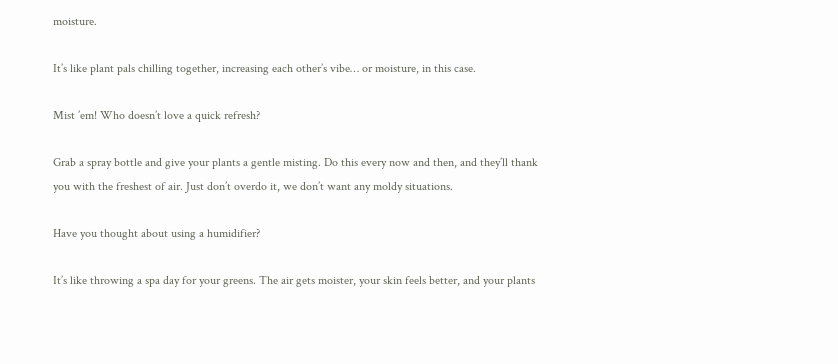moisture.

It’s like plant pals chilling together, increasing each other’s vibe… or moisture, in this case.

Mist ’em! Who doesn’t love a quick refresh?

Grab a spray bottle and give your plants a gentle misting. Do this every now and then, and they’ll thank you with the freshest of air. Just don’t overdo it, we don’t want any moldy situations.

Have you thought about using a humidifier?

It’s like throwing a spa day for your greens. The air gets moister, your skin feels better, and your plants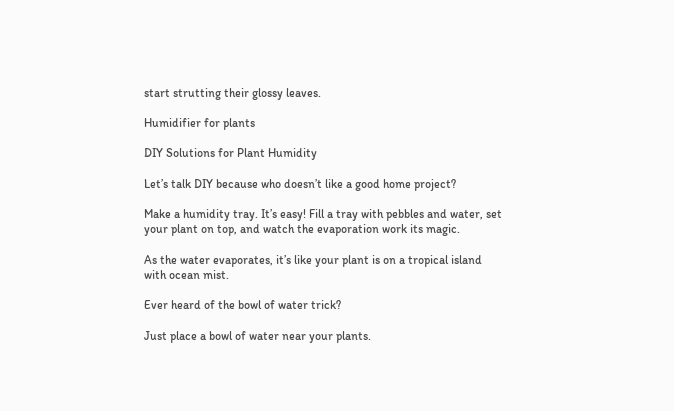start strutting their glossy leaves.

Humidifier for plants

DIY Solutions for Plant Humidity

Let’s talk DIY because who doesn’t like a good home project?

Make a humidity tray. It’s easy! Fill a tray with pebbles and water, set your plant on top, and watch the evaporation work its magic.

As the water evaporates, it’s like your plant is on a tropical island with ocean mist.

Ever heard of the bowl of water trick?

Just place a bowl of water near your plants.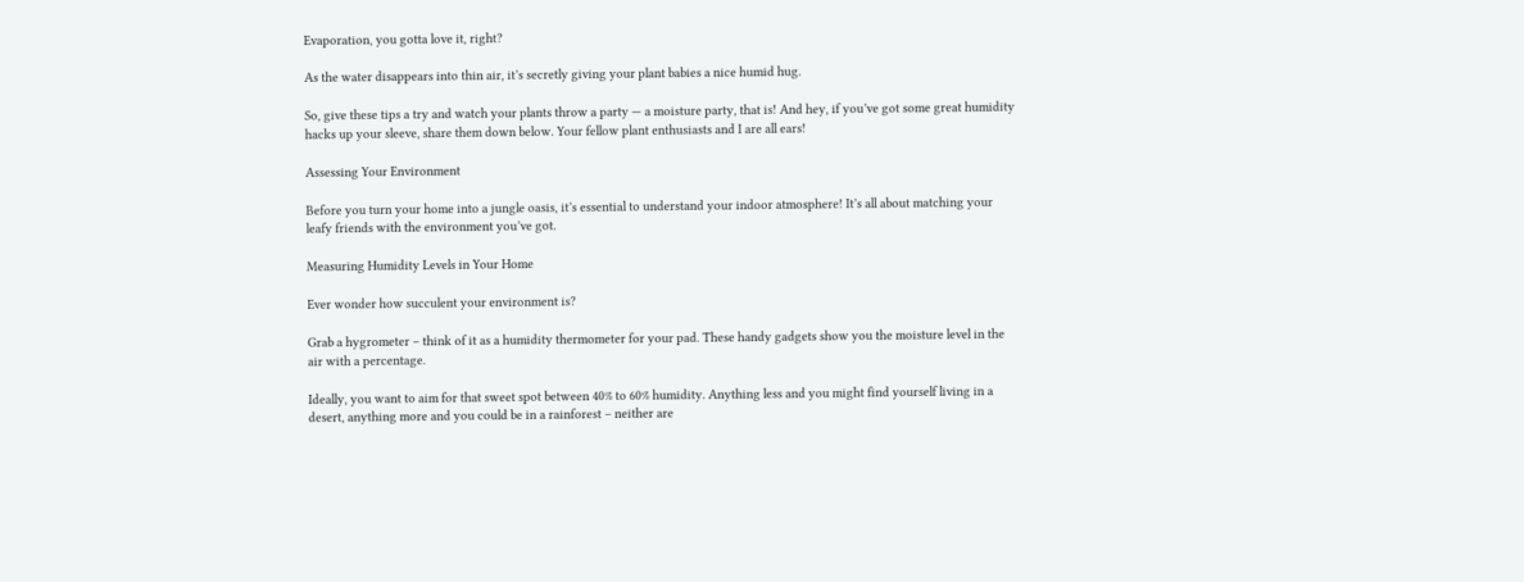Evaporation, you gotta love it, right?

As the water disappears into thin air, it’s secretly giving your plant babies a nice humid hug.

So, give these tips a try and watch your plants throw a party — a moisture party, that is! And hey, if you’ve got some great humidity hacks up your sleeve, share them down below. Your fellow plant enthusiasts and I are all ears!

Assessing Your Environment

Before you turn your home into a jungle oasis, it’s essential to understand your indoor atmosphere! It’s all about matching your leafy friends with the environment you’ve got.

Measuring Humidity Levels in Your Home

Ever wonder how succulent your environment is?

Grab a hygrometer – think of it as a humidity thermometer for your pad. These handy gadgets show you the moisture level in the air with a percentage.

Ideally, you want to aim for that sweet spot between 40% to 60% humidity. Anything less and you might find yourself living in a desert, anything more and you could be in a rainforest – neither are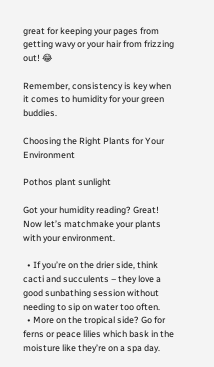great for keeping your pages from getting wavy or your hair from frizzing out! 😂

Remember, consistency is key when it comes to humidity for your green buddies.

Choosing the Right Plants for Your Environment

Pothos plant sunlight

Got your humidity reading? Great! Now let’s matchmake your plants with your environment.

  • If you’re on the drier side, think cacti and succulents – they love a good sunbathing session without needing to sip on water too often.
  • More on the tropical side? Go for ferns or peace lilies which bask in the moisture like they’re on a spa day.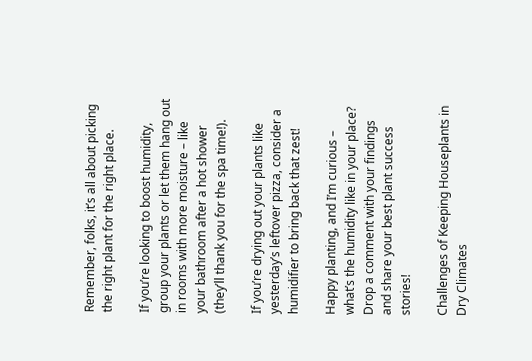Remember, folks, it’s all about picking the right plant for the right place.

If you’re looking to boost humidity, group your plants or let them hang out in rooms with more moisture – like your bathroom after a hot shower (they’ll thank you for the spa time!).

If you’re drying out your plants like yesterday’s leftover pizza, consider a humidifier to bring back that zest!

Happy planting, and I’m curious – what’s the humidity like in your place? Drop a comment with your findings and share your best plant success stories!

Challenges of Keeping Houseplants in Dry Climates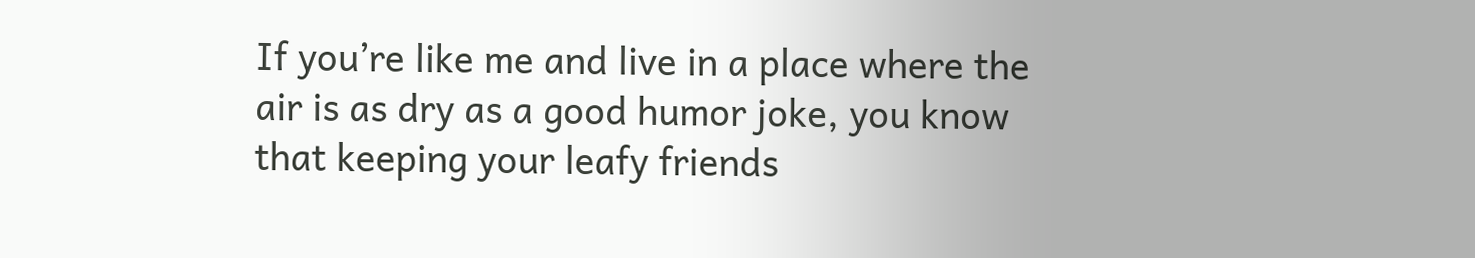If you’re like me and live in a place where the air is as dry as a good humor joke, you know that keeping your leafy friends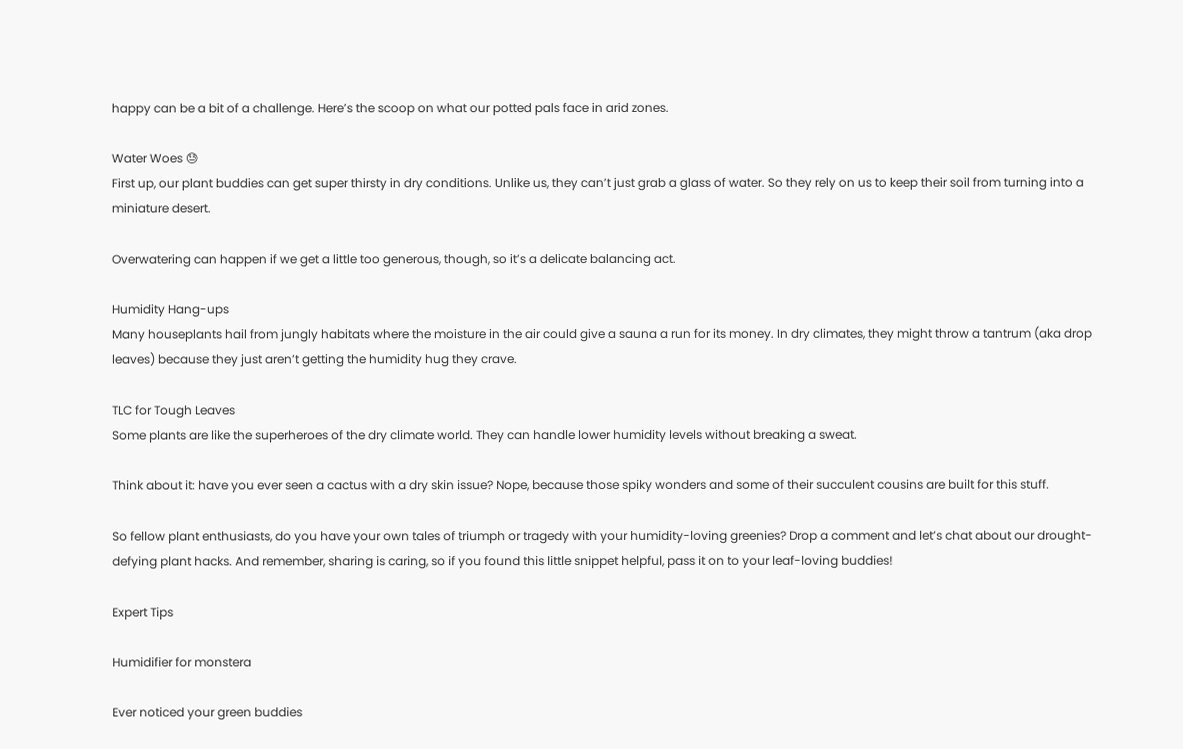happy can be a bit of a challenge. Here’s the scoop on what our potted pals face in arid zones.

Water Woes 😓
First up, our plant buddies can get super thirsty in dry conditions. Unlike us, they can’t just grab a glass of water. So they rely on us to keep their soil from turning into a miniature desert.

Overwatering can happen if we get a little too generous, though, so it’s a delicate balancing act.

Humidity Hang-ups
Many houseplants hail from jungly habitats where the moisture in the air could give a sauna a run for its money. In dry climates, they might throw a tantrum (aka drop leaves) because they just aren’t getting the humidity hug they crave.

TLC for Tough Leaves
Some plants are like the superheroes of the dry climate world. They can handle lower humidity levels without breaking a sweat.

Think about it: have you ever seen a cactus with a dry skin issue? Nope, because those spiky wonders and some of their succulent cousins are built for this stuff.

So fellow plant enthusiasts, do you have your own tales of triumph or tragedy with your humidity-loving greenies? Drop a comment and let’s chat about our drought-defying plant hacks. And remember, sharing is caring, so if you found this little snippet helpful, pass it on to your leaf-loving buddies!

Expert Tips

Humidifier for monstera

Ever noticed your green buddies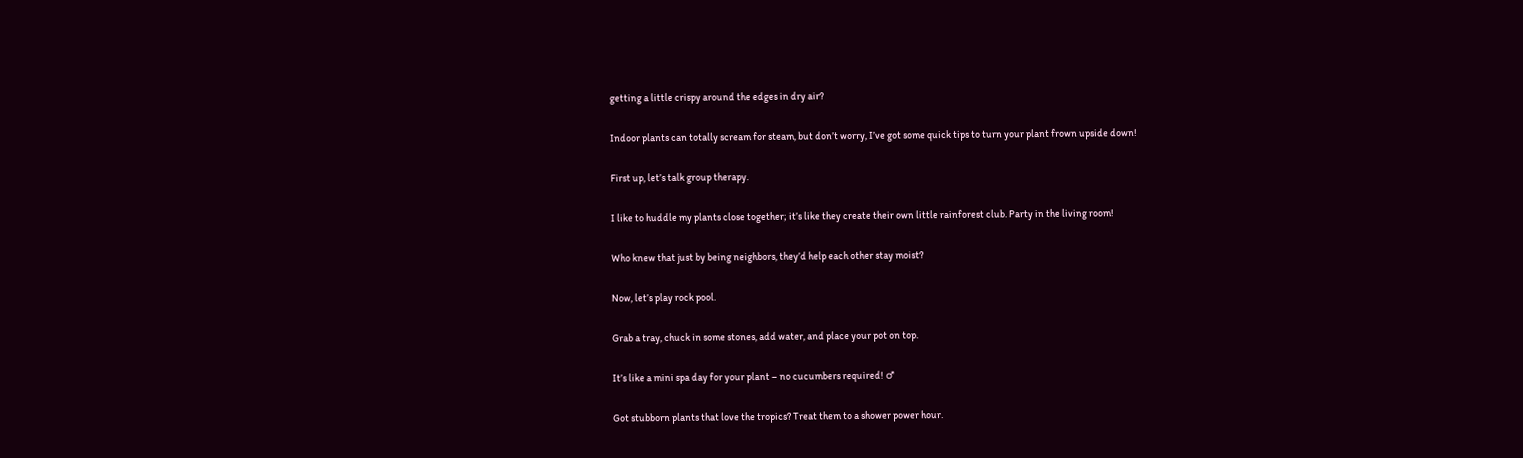getting a little crispy around the edges in dry air?

Indoor plants can totally scream for steam, but don’t worry, I’ve got some quick tips to turn your plant frown upside down!

First up, let’s talk group therapy.

I like to huddle my plants close together; it’s like they create their own little rainforest club. Party in the living room!

Who knew that just by being neighbors, they’d help each other stay moist?

Now, let’s play rock pool.

Grab a tray, chuck in some stones, add water, and place your pot on top.

It’s like a mini spa day for your plant – no cucumbers required! ♂

Got stubborn plants that love the tropics? Treat them to a shower power hour.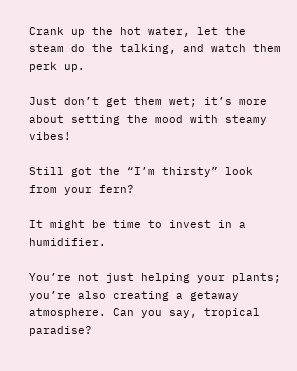Crank up the hot water, let the steam do the talking, and watch them perk up.

Just don’t get them wet; it’s more about setting the mood with steamy vibes!

Still got the “I’m thirsty” look from your fern?

It might be time to invest in a humidifier.

You’re not just helping your plants; you’re also creating a getaway atmosphere. Can you say, tropical paradise?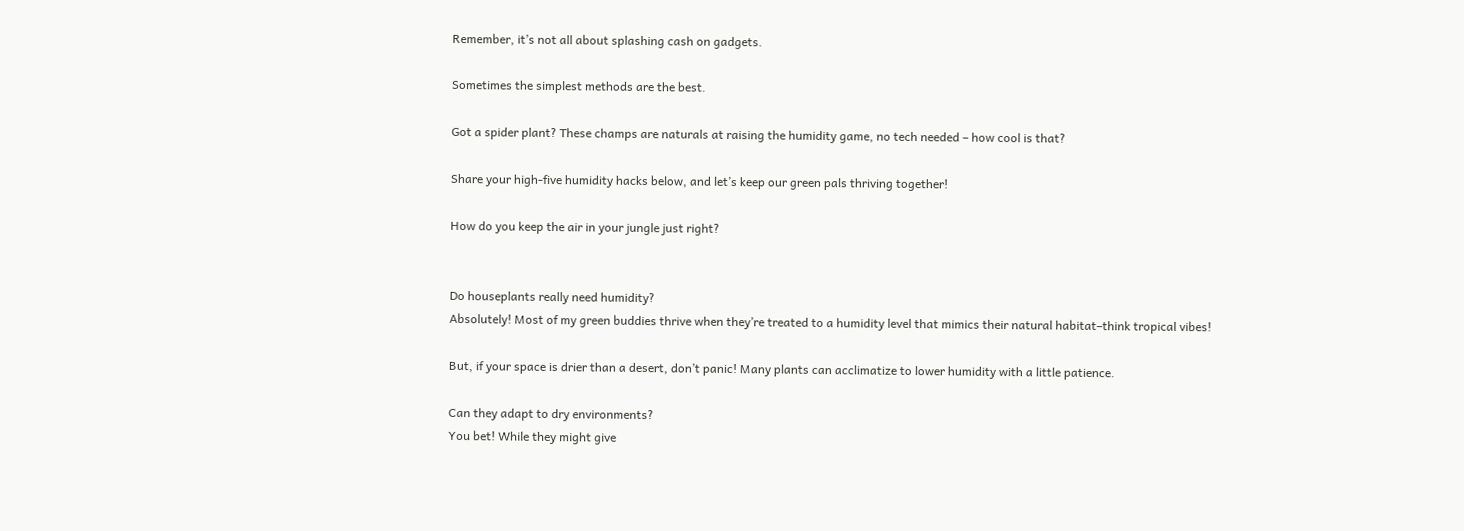Remember, it’s not all about splashing cash on gadgets.

Sometimes the simplest methods are the best.

Got a spider plant? These champs are naturals at raising the humidity game, no tech needed – how cool is that?

Share your high-five humidity hacks below, and let’s keep our green pals thriving together!

How do you keep the air in your jungle just right?


Do houseplants really need humidity?
Absolutely! Most of my green buddies thrive when they’re treated to a humidity level that mimics their natural habitat–think tropical vibes!

But, if your space is drier than a desert, don’t panic! Many plants can acclimatize to lower humidity with a little patience.

Can they adapt to dry environments?
You bet! While they might give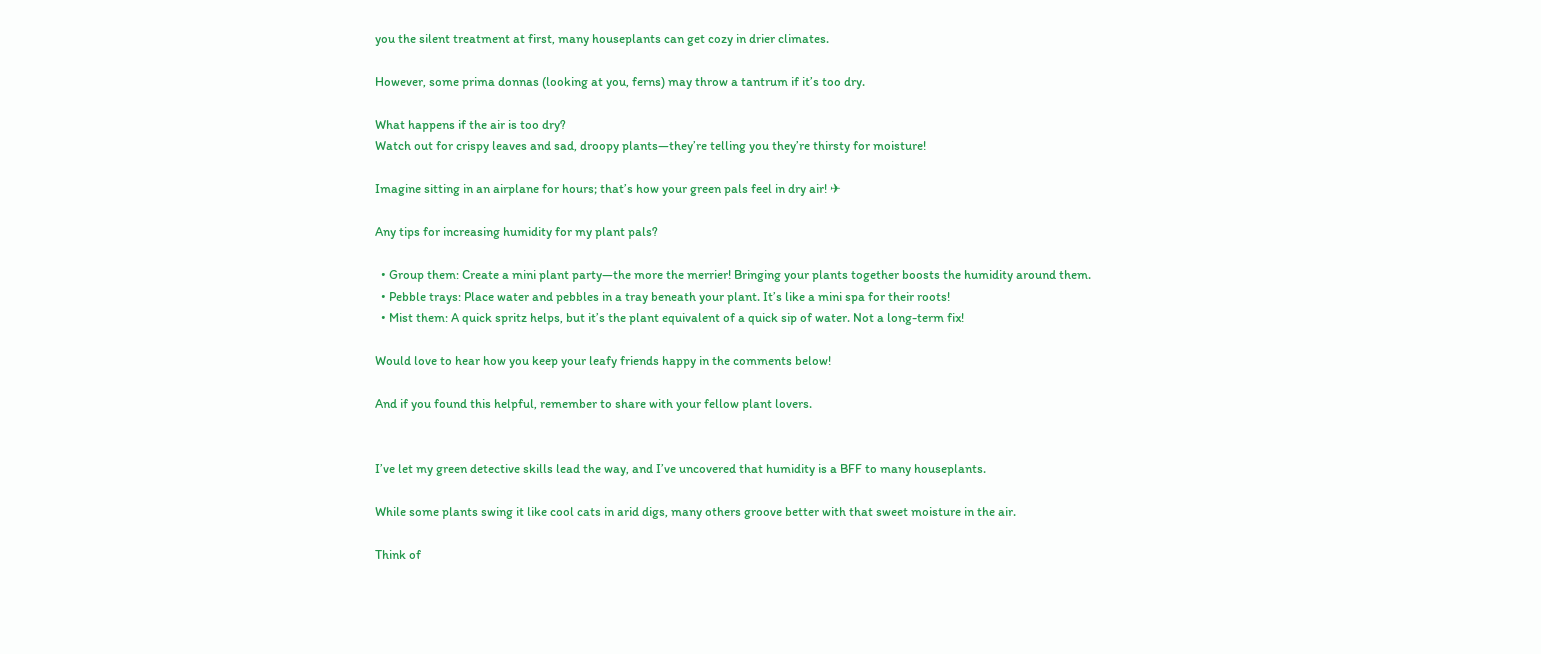you the silent treatment at first, many houseplants can get cozy in drier climates.

However, some prima donnas (looking at you, ferns) may throw a tantrum if it’s too dry.

What happens if the air is too dry?
Watch out for crispy leaves and sad, droopy plants—they’re telling you they’re thirsty for moisture!

Imagine sitting in an airplane for hours; that’s how your green pals feel in dry air! ✈

Any tips for increasing humidity for my plant pals?

  • Group them: Create a mini plant party—the more the merrier! Bringing your plants together boosts the humidity around them.
  • Pebble trays: Place water and pebbles in a tray beneath your plant. It’s like a mini spa for their roots!
  • Mist them: A quick spritz helps, but it’s the plant equivalent of a quick sip of water. Not a long-term fix!

Would love to hear how you keep your leafy friends happy in the comments below!

And if you found this helpful, remember to share with your fellow plant lovers.


I’ve let my green detective skills lead the way, and I’ve uncovered that humidity is a BFF to many houseplants.

While some plants swing it like cool cats in arid digs, many others groove better with that sweet moisture in the air.

Think of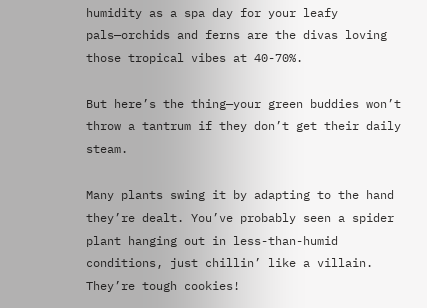humidity as a spa day for your leafy pals—orchids and ferns are the divas loving those tropical vibes at 40-70%.

But here’s the thing—your green buddies won’t throw a tantrum if they don’t get their daily steam.

Many plants swing it by adapting to the hand they’re dealt. You’ve probably seen a spider plant hanging out in less-than-humid conditions, just chillin’ like a villain. They’re tough cookies!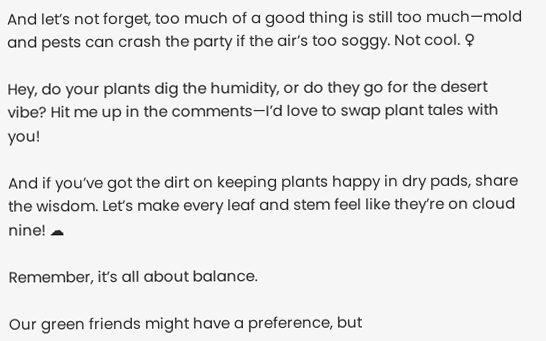And let’s not forget, too much of a good thing is still too much—mold and pests can crash the party if the air’s too soggy. Not cool. ♀

Hey, do your plants dig the humidity, or do they go for the desert vibe? Hit me up in the comments—I’d love to swap plant tales with you!

And if you’ve got the dirt on keeping plants happy in dry pads, share the wisdom. Let’s make every leaf and stem feel like they’re on cloud nine! ☁

Remember, it’s all about balance.

Our green friends might have a preference, but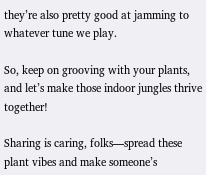they’re also pretty good at jamming to whatever tune we play.

So, keep on grooving with your plants, and let’s make those indoor jungles thrive together!

Sharing is caring, folks—spread these plant vibes and make someone’s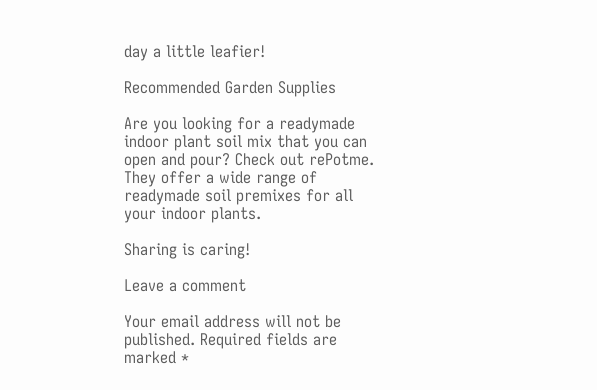day a little leafier!

Recommended Garden Supplies

Are you looking for a readymade indoor plant soil mix that you can open and pour? Check out rePotme. They offer a wide range of readymade soil premixes for all your indoor plants.

Sharing is caring!

Leave a comment

Your email address will not be published. Required fields are marked *